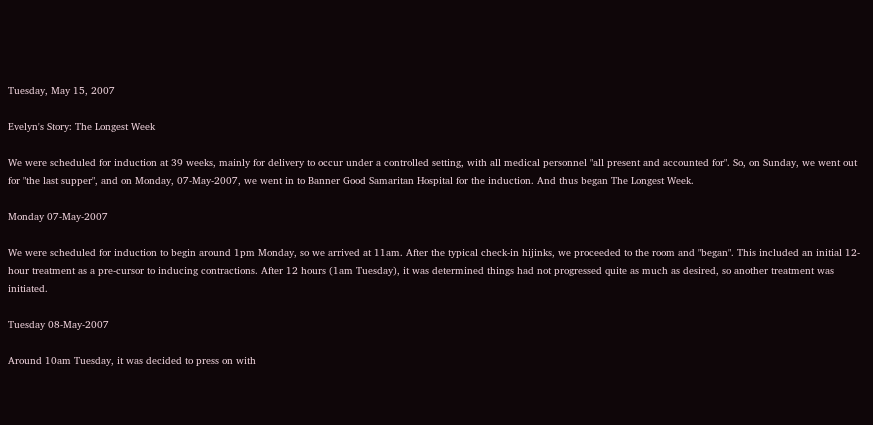Tuesday, May 15, 2007

Evelyn's Story: The Longest Week

We were scheduled for induction at 39 weeks, mainly for delivery to occur under a controlled setting, with all medical personnel "all present and accounted for". So, on Sunday, we went out for "the last supper", and on Monday, 07-May-2007, we went in to Banner Good Samaritan Hospital for the induction. And thus began The Longest Week.

Monday 07-May-2007

We were scheduled for induction to begin around 1pm Monday, so we arrived at 11am. After the typical check-in hijinks, we proceeded to the room and "began". This included an initial 12-hour treatment as a pre-cursor to inducing contractions. After 12 hours (1am Tuesday), it was determined things had not progressed quite as much as desired, so another treatment was initiated.

Tuesday 08-May-2007

Around 10am Tuesday, it was decided to press on with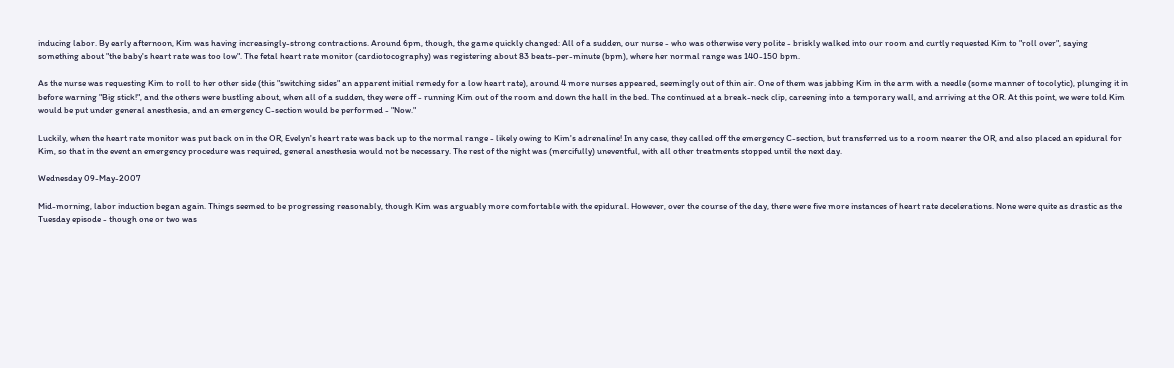inducing labor. By early afternoon, Kim was having increasingly-strong contractions. Around 6pm, though, the game quickly changed: All of a sudden, our nurse - who was otherwise very polite - briskly walked into our room and curtly requested Kim to "roll over", saying something about "the baby's heart rate was too low". The fetal heart rate monitor (cardiotocography) was registering about 83 beats-per-minute (bpm), where her normal range was 140-150 bpm.

As the nurse was requesting Kim to roll to her other side (this "switching sides" an apparent initial remedy for a low heart rate), around 4 more nurses appeared, seemingly out of thin air. One of them was jabbing Kim in the arm with a needle (some manner of tocolytic), plunging it in before warning "Big stick!", and the others were bustling about, when all of a sudden, they were off - running Kim out of the room and down the hall in the bed. The continued at a break-neck clip, careening into a temporary wall, and arriving at the OR. At this point, we were told Kim would be put under general anesthesia, and an emergency C-section would be performed - "Now."

Luckily, when the heart rate monitor was put back on in the OR, Evelyn's heart rate was back up to the normal range - likely owing to Kim's adrenaline! In any case, they called off the emergency C-section, but transferred us to a room nearer the OR, and also placed an epidural for Kim, so that in the event an emergency procedure was required, general anesthesia would not be necessary. The rest of the night was (mercifully) uneventful, with all other treatments stopped until the next day.

Wednesday 09-May-2007

Mid-morning, labor induction began again. Things seemed to be progressing reasonably, though Kim was arguably more comfortable with the epidural. However, over the course of the day, there were five more instances of heart rate decelerations. None were quite as drastic as the Tuesday episode - though one or two was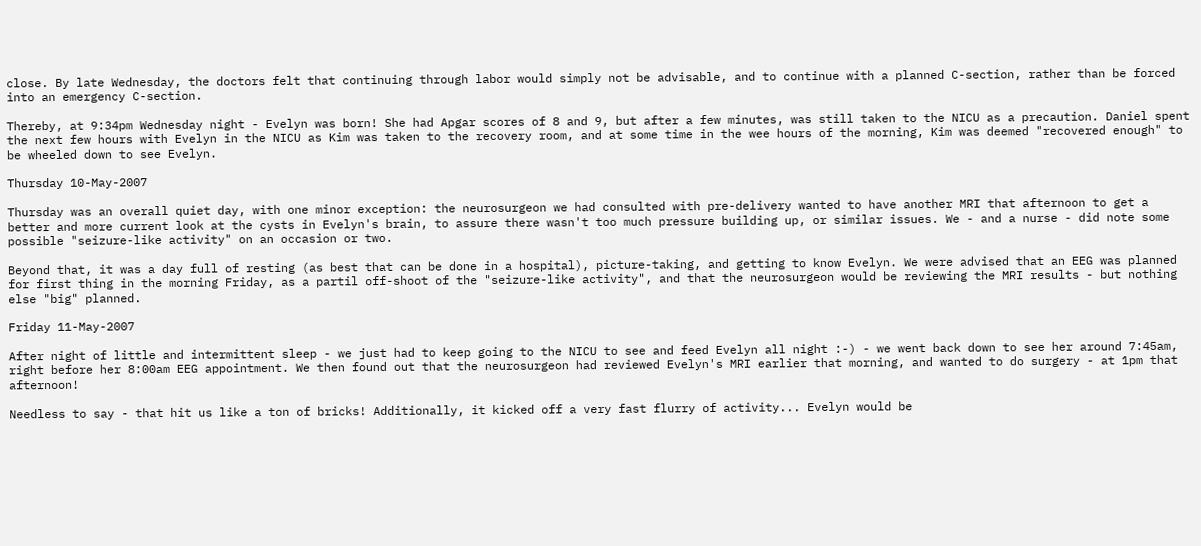close. By late Wednesday, the doctors felt that continuing through labor would simply not be advisable, and to continue with a planned C-section, rather than be forced into an emergency C-section.

Thereby, at 9:34pm Wednesday night - Evelyn was born! She had Apgar scores of 8 and 9, but after a few minutes, was still taken to the NICU as a precaution. Daniel spent the next few hours with Evelyn in the NICU as Kim was taken to the recovery room, and at some time in the wee hours of the morning, Kim was deemed "recovered enough" to be wheeled down to see Evelyn.

Thursday 10-May-2007

Thursday was an overall quiet day, with one minor exception: the neurosurgeon we had consulted with pre-delivery wanted to have another MRI that afternoon to get a better and more current look at the cysts in Evelyn's brain, to assure there wasn't too much pressure building up, or similar issues. We - and a nurse - did note some possible "seizure-like activity" on an occasion or two.

Beyond that, it was a day full of resting (as best that can be done in a hospital), picture-taking, and getting to know Evelyn. We were advised that an EEG was planned for first thing in the morning Friday, as a partil off-shoot of the "seizure-like activity", and that the neurosurgeon would be reviewing the MRI results - but nothing else "big" planned.

Friday 11-May-2007

After night of little and intermittent sleep - we just had to keep going to the NICU to see and feed Evelyn all night :-) - we went back down to see her around 7:45am, right before her 8:00am EEG appointment. We then found out that the neurosurgeon had reviewed Evelyn's MRI earlier that morning, and wanted to do surgery - at 1pm that afternoon!

Needless to say - that hit us like a ton of bricks! Additionally, it kicked off a very fast flurry of activity... Evelyn would be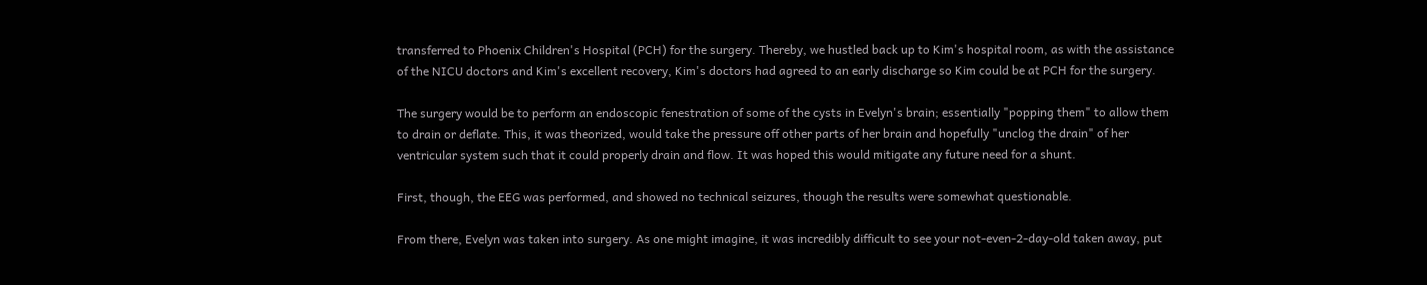transferred to Phoenix Children's Hospital (PCH) for the surgery. Thereby, we hustled back up to Kim's hospital room, as with the assistance of the NICU doctors and Kim's excellent recovery, Kim's doctors had agreed to an early discharge so Kim could be at PCH for the surgery.

The surgery would be to perform an endoscopic fenestration of some of the cysts in Evelyn's brain; essentially "popping them" to allow them to drain or deflate. This, it was theorized, would take the pressure off other parts of her brain and hopefully "unclog the drain" of her ventricular system such that it could properly drain and flow. It was hoped this would mitigate any future need for a shunt.

First, though, the EEG was performed, and showed no technical seizures, though the results were somewhat questionable.

From there, Evelyn was taken into surgery. As one might imagine, it was incredibly difficult to see your not-even-2-day-old taken away, put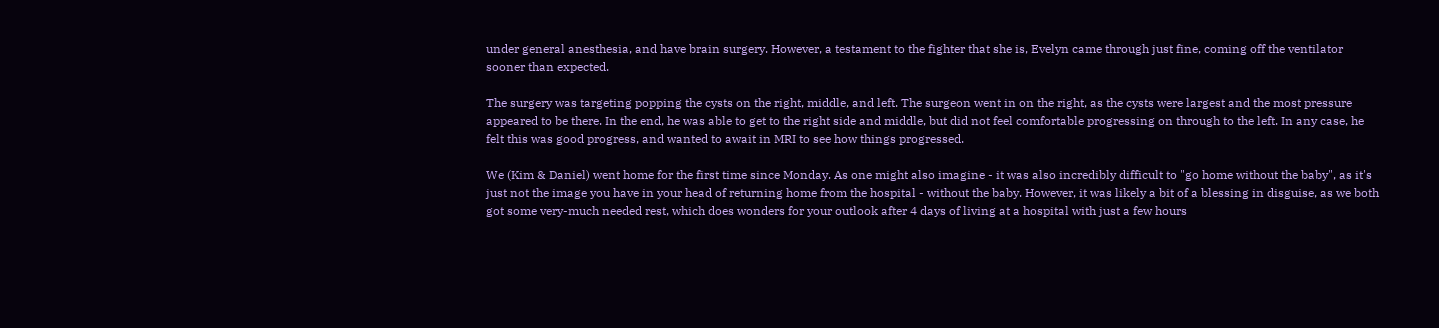under general anesthesia, and have brain surgery. However, a testament to the fighter that she is, Evelyn came through just fine, coming off the ventilator sooner than expected.

The surgery was targeting popping the cysts on the right, middle, and left. The surgeon went in on the right, as the cysts were largest and the most pressure appeared to be there. In the end, he was able to get to the right side and middle, but did not feel comfortable progressing on through to the left. In any case, he felt this was good progress, and wanted to await in MRI to see how things progressed.

We (Kim & Daniel) went home for the first time since Monday. As one might also imagine - it was also incredibly difficult to "go home without the baby", as it's just not the image you have in your head of returning home from the hospital - without the baby. However, it was likely a bit of a blessing in disguise, as we both got some very-much needed rest, which does wonders for your outlook after 4 days of living at a hospital with just a few hours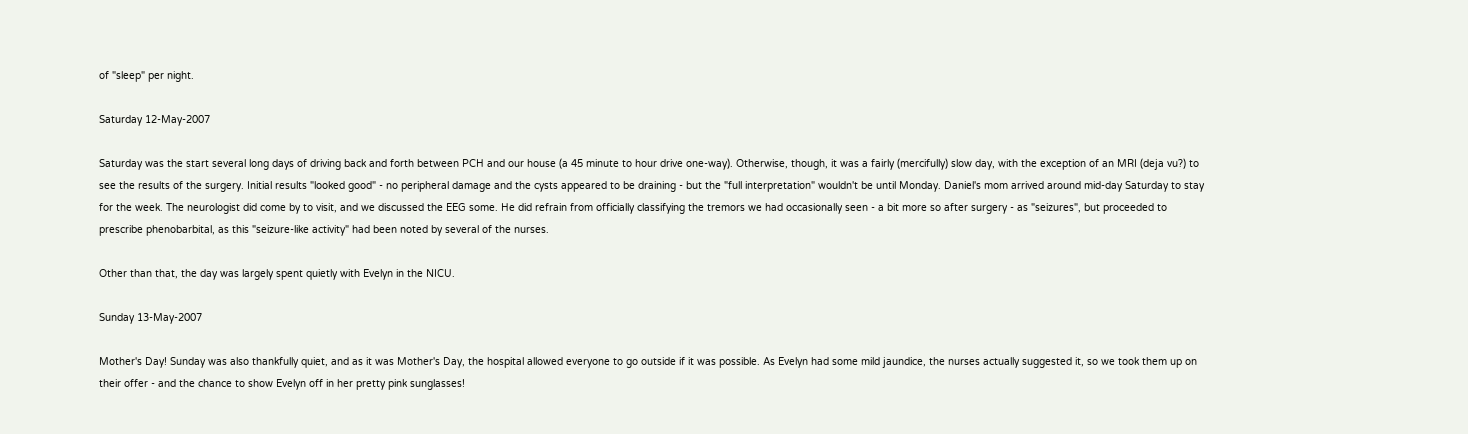of "sleep" per night.

Saturday 12-May-2007

Saturday was the start several long days of driving back and forth between PCH and our house (a 45 minute to hour drive one-way). Otherwise, though, it was a fairly (mercifully) slow day, with the exception of an MRI (deja vu?) to see the results of the surgery. Initial results "looked good" - no peripheral damage and the cysts appeared to be draining - but the "full interpretation" wouldn't be until Monday. Daniel's mom arrived around mid-day Saturday to stay for the week. The neurologist did come by to visit, and we discussed the EEG some. He did refrain from officially classifying the tremors we had occasionally seen - a bit more so after surgery - as "seizures", but proceeded to prescribe phenobarbital, as this "seizure-like activity" had been noted by several of the nurses.

Other than that, the day was largely spent quietly with Evelyn in the NICU.

Sunday 13-May-2007

Mother's Day! Sunday was also thankfully quiet, and as it was Mother's Day, the hospital allowed everyone to go outside if it was possible. As Evelyn had some mild jaundice, the nurses actually suggested it, so we took them up on their offer - and the chance to show Evelyn off in her pretty pink sunglasses!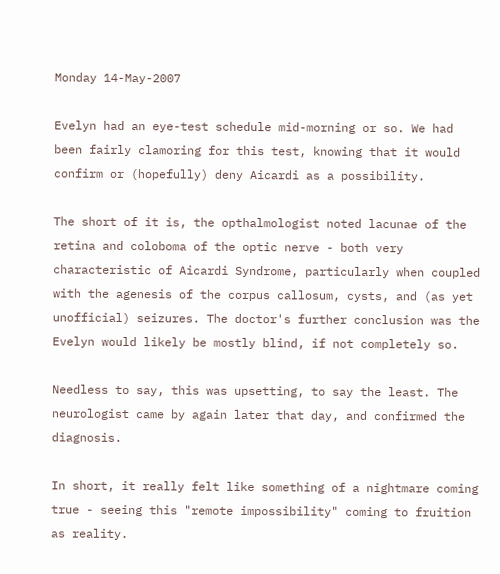Monday 14-May-2007

Evelyn had an eye-test schedule mid-morning or so. We had been fairly clamoring for this test, knowing that it would confirm or (hopefully) deny Aicardi as a possibility.

The short of it is, the opthalmologist noted lacunae of the retina and coloboma of the optic nerve - both very characteristic of Aicardi Syndrome, particularly when coupled with the agenesis of the corpus callosum, cysts, and (as yet unofficial) seizures. The doctor's further conclusion was the Evelyn would likely be mostly blind, if not completely so.

Needless to say, this was upsetting, to say the least. The neurologist came by again later that day, and confirmed the diagnosis.

In short, it really felt like something of a nightmare coming true - seeing this "remote impossibility" coming to fruition as reality.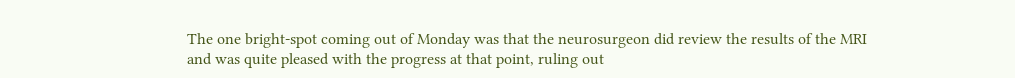The one bright-spot coming out of Monday was that the neurosurgeon did review the results of the MRI and was quite pleased with the progress at that point, ruling out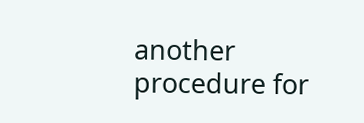another procedure for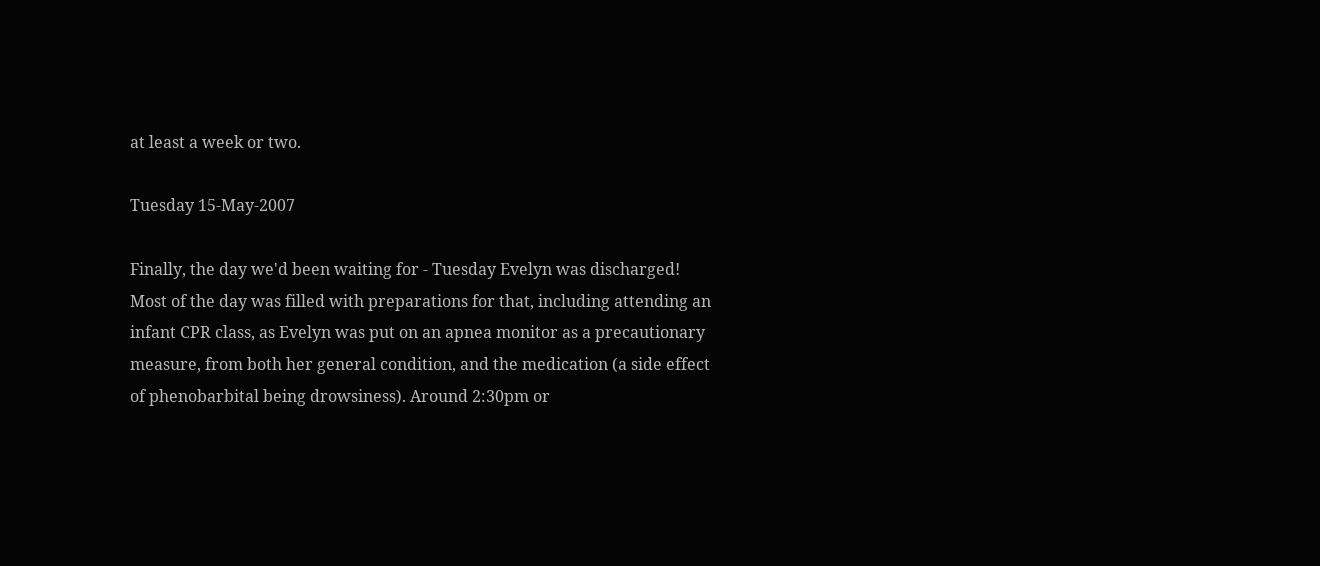at least a week or two.

Tuesday 15-May-2007

Finally, the day we'd been waiting for - Tuesday Evelyn was discharged! Most of the day was filled with preparations for that, including attending an infant CPR class, as Evelyn was put on an apnea monitor as a precautionary measure, from both her general condition, and the medication (a side effect of phenobarbital being drowsiness). Around 2:30pm or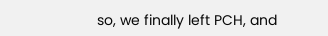so, we finally left PCH, and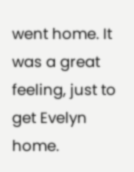went home. It was a great feeling, just to get Evelyn home.